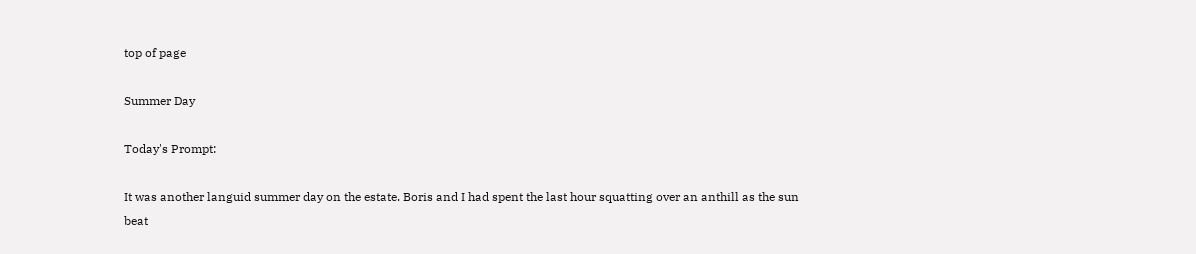top of page

Summer Day

Today's Prompt:

It was another languid summer day on the estate. Boris and I had spent the last hour squatting over an anthill as the sun beat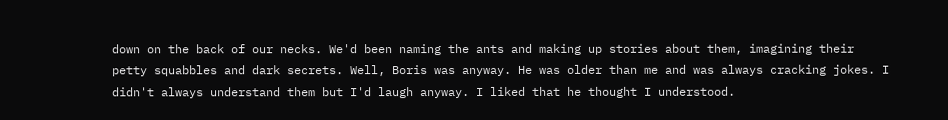down on the back of our necks. We'd been naming the ants and making up stories about them, imagining their petty squabbles and dark secrets. Well, Boris was anyway. He was older than me and was always cracking jokes. I didn't always understand them but I'd laugh anyway. I liked that he thought I understood.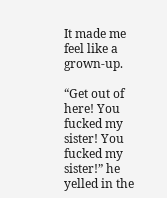It made me feel like a grown-up.

“Get out of here! You fucked my sister! You fucked my sister!” he yelled in the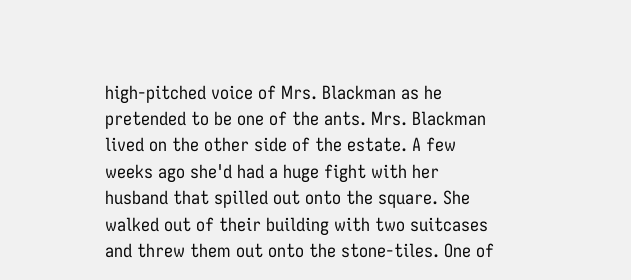high-pitched voice of Mrs. Blackman as he pretended to be one of the ants. Mrs. Blackman lived on the other side of the estate. A few weeks ago she'd had a huge fight with her husband that spilled out onto the square. She walked out of their building with two suitcases and threw them out onto the stone-tiles. One of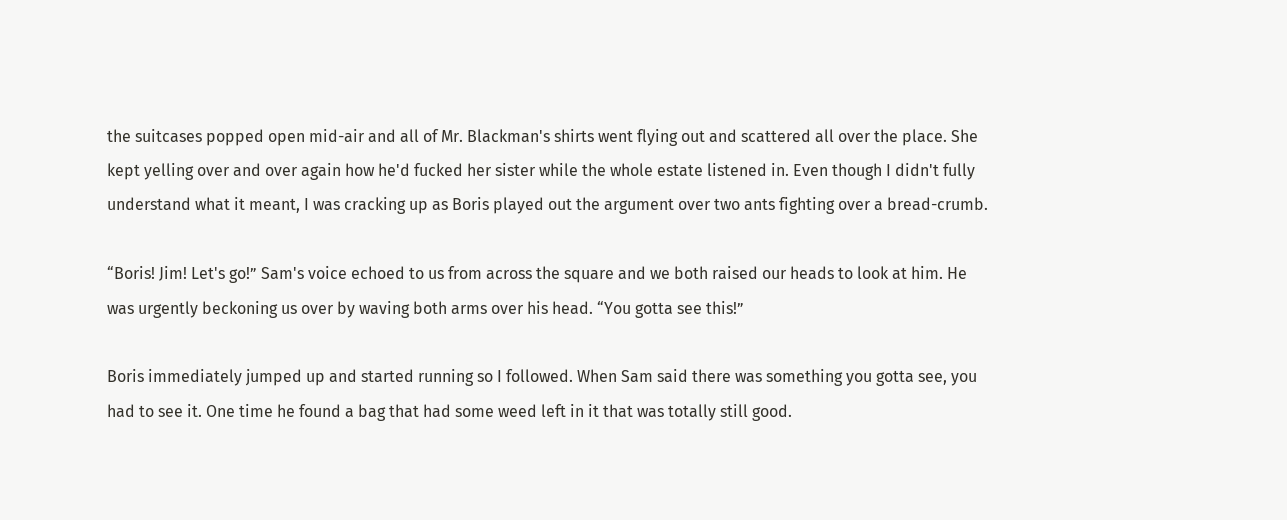the suitcases popped open mid-air and all of Mr. Blackman's shirts went flying out and scattered all over the place. She kept yelling over and over again how he'd fucked her sister while the whole estate listened in. Even though I didn't fully understand what it meant, I was cracking up as Boris played out the argument over two ants fighting over a bread-crumb.

“Boris! Jim! Let's go!” Sam's voice echoed to us from across the square and we both raised our heads to look at him. He was urgently beckoning us over by waving both arms over his head. “You gotta see this!”

Boris immediately jumped up and started running so I followed. When Sam said there was something you gotta see, you had to see it. One time he found a bag that had some weed left in it that was totally still good.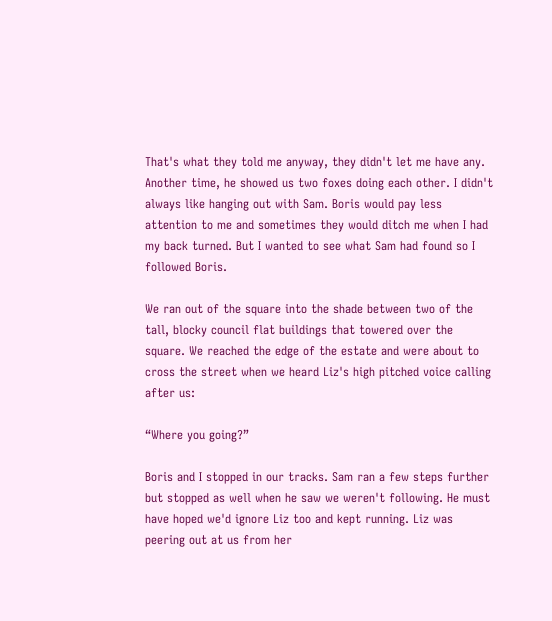That's what they told me anyway, they didn't let me have any. Another time, he showed us two foxes doing each other. I didn't always like hanging out with Sam. Boris would pay less attention to me and sometimes they would ditch me when I had my back turned. But I wanted to see what Sam had found so I followed Boris.

We ran out of the square into the shade between two of the tall, blocky council flat buildings that towered over the square. We reached the edge of the estate and were about to cross the street when we heard Liz's high pitched voice calling after us:

“Where you going?”

Boris and I stopped in our tracks. Sam ran a few steps further but stopped as well when he saw we weren't following. He must have hoped we'd ignore Liz too and kept running. Liz was peering out at us from her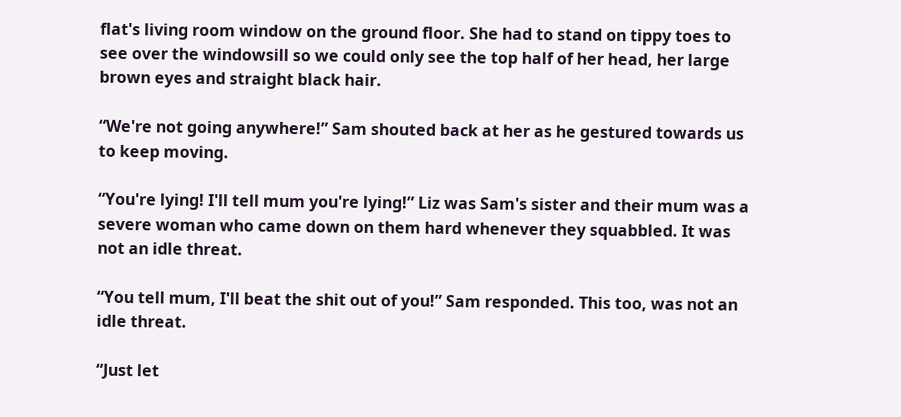flat's living room window on the ground floor. She had to stand on tippy toes to see over the windowsill so we could only see the top half of her head, her large brown eyes and straight black hair.

“We're not going anywhere!” Sam shouted back at her as he gestured towards us to keep moving.

“You're lying! I'll tell mum you're lying!” Liz was Sam's sister and their mum was a severe woman who came down on them hard whenever they squabbled. It was not an idle threat.

“You tell mum, I'll beat the shit out of you!” Sam responded. This too, was not an idle threat.

“Just let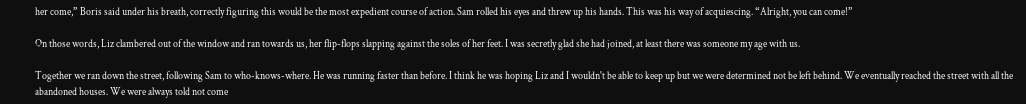her come,” Boris said under his breath, correctly figuring this would be the most expedient course of action. Sam rolled his eyes and threw up his hands. This was his way of acquiescing. “Alright, you can come!”

On those words, Liz clambered out of the window and ran towards us, her flip-flops slapping against the soles of her feet. I was secretly glad she had joined, at least there was someone my age with us.

Together we ran down the street, following Sam to who-knows-where. He was running faster than before. I think he was hoping Liz and I wouldn't be able to keep up but we were determined not be left behind. We eventually reached the street with all the abandoned houses. We were always told not come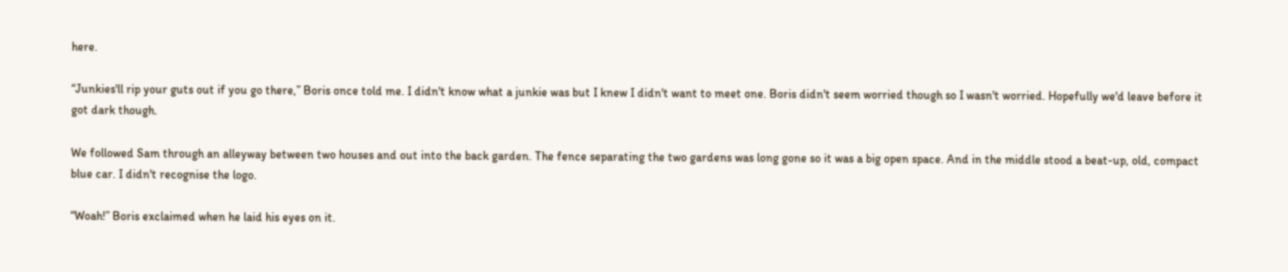here.

“Junkies'll rip your guts out if you go there,” Boris once told me. I didn't know what a junkie was but I knew I didn't want to meet one. Boris didn't seem worried though so I wasn't worried. Hopefully we'd leave before it got dark though.

We followed Sam through an alleyway between two houses and out into the back garden. The fence separating the two gardens was long gone so it was a big open space. And in the middle stood a beat-up, old, compact blue car. I didn't recognise the logo.

“Woah!” Boris exclaimed when he laid his eyes on it.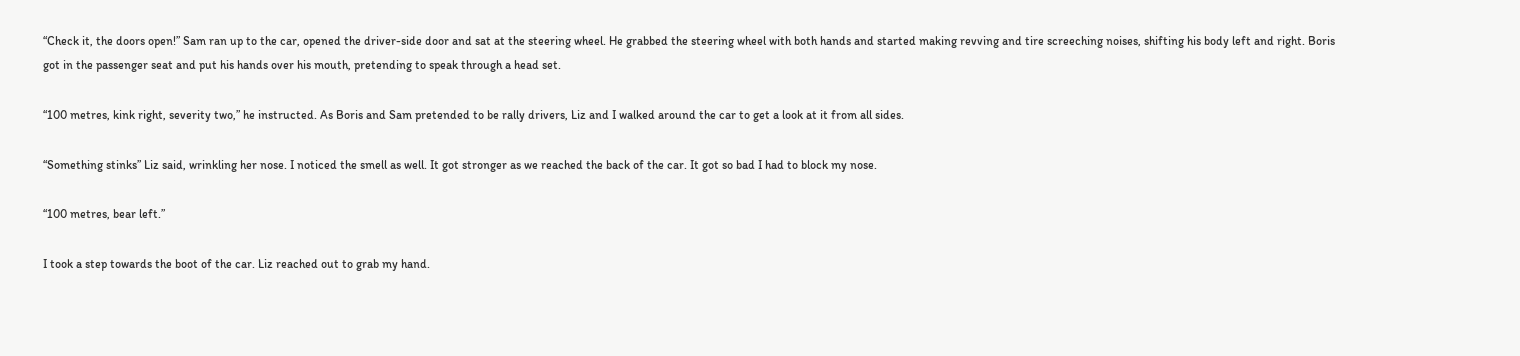“Check it, the doors open!” Sam ran up to the car, opened the driver-side door and sat at the steering wheel. He grabbed the steering wheel with both hands and started making revving and tire screeching noises, shifting his body left and right. Boris got in the passenger seat and put his hands over his mouth, pretending to speak through a head set.

“100 metres, kink right, severity two,” he instructed. As Boris and Sam pretended to be rally drivers, Liz and I walked around the car to get a look at it from all sides.

“Something stinks” Liz said, wrinkling her nose. I noticed the smell as well. It got stronger as we reached the back of the car. It got so bad I had to block my nose.

“100 metres, bear left.”

I took a step towards the boot of the car. Liz reached out to grab my hand.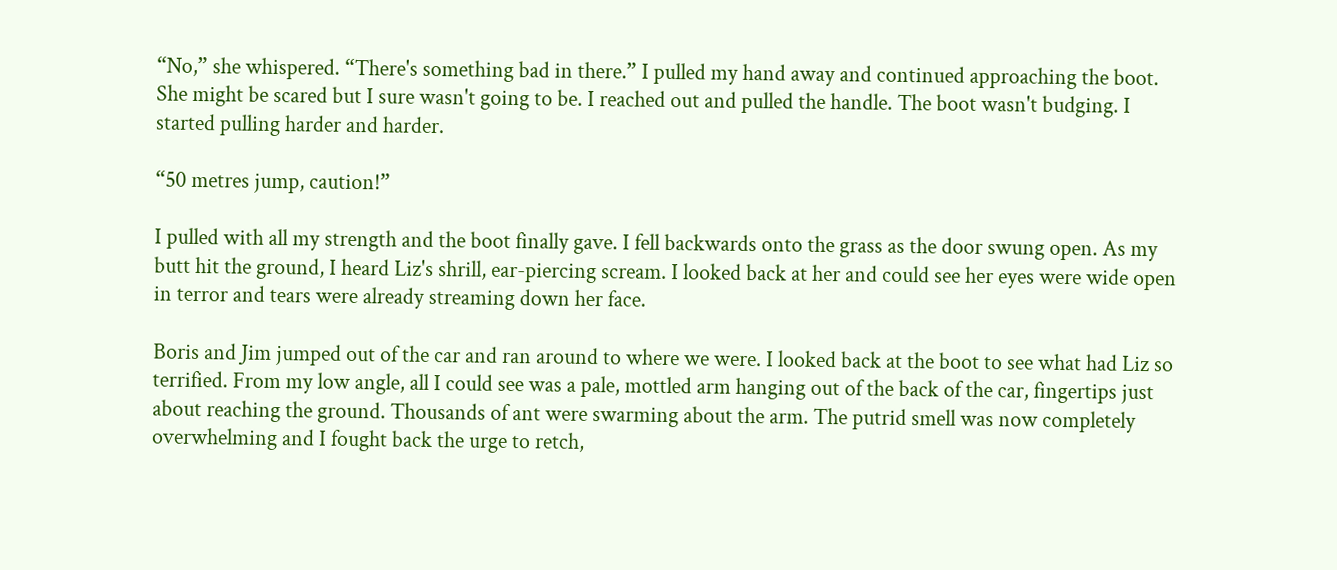“No,” she whispered. “There's something bad in there.” I pulled my hand away and continued approaching the boot. She might be scared but I sure wasn't going to be. I reached out and pulled the handle. The boot wasn't budging. I started pulling harder and harder.

“50 metres jump, caution!”

I pulled with all my strength and the boot finally gave. I fell backwards onto the grass as the door swung open. As my butt hit the ground, I heard Liz's shrill, ear-piercing scream. I looked back at her and could see her eyes were wide open in terror and tears were already streaming down her face.

Boris and Jim jumped out of the car and ran around to where we were. I looked back at the boot to see what had Liz so terrified. From my low angle, all I could see was a pale, mottled arm hanging out of the back of the car, fingertips just about reaching the ground. Thousands of ant were swarming about the arm. The putrid smell was now completely overwhelming and I fought back the urge to retch,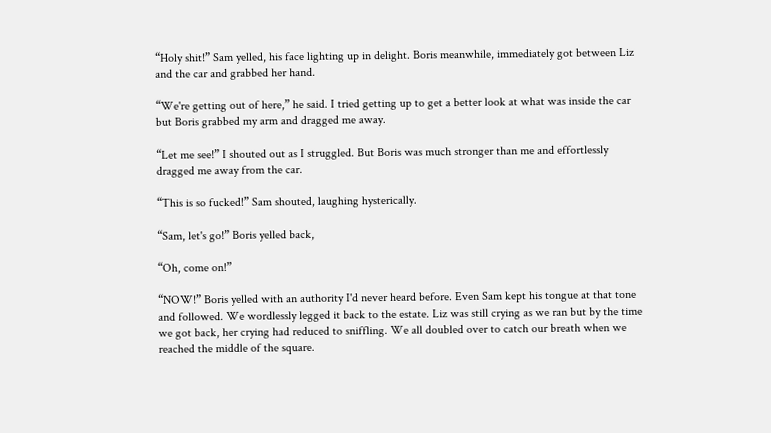“Holy shit!” Sam yelled, his face lighting up in delight. Boris meanwhile, immediately got between Liz and the car and grabbed her hand.

“We're getting out of here,” he said. I tried getting up to get a better look at what was inside the car but Boris grabbed my arm and dragged me away.

“Let me see!” I shouted out as I struggled. But Boris was much stronger than me and effortlessly dragged me away from the car.

“This is so fucked!” Sam shouted, laughing hysterically.

“Sam, let's go!” Boris yelled back,

“Oh, come on!”

“NOW!” Boris yelled with an authority I'd never heard before. Even Sam kept his tongue at that tone and followed. We wordlessly legged it back to the estate. Liz was still crying as we ran but by the time we got back, her crying had reduced to sniffling. We all doubled over to catch our breath when we reached the middle of the square.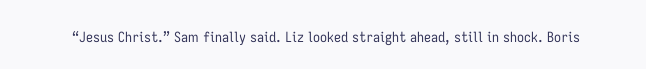“Jesus Christ.” Sam finally said. Liz looked straight ahead, still in shock. Boris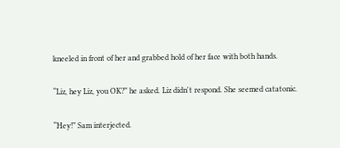kneeled in front of her and grabbed hold of her face with both hands.

“Liz, hey Liz, you OK?” he asked. Liz didn't respond. She seemed catatonic.

“Hey!” Sam interjected.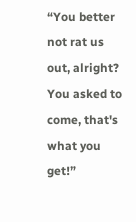“You better not rat us out, alright? You asked to come, that's what you get!”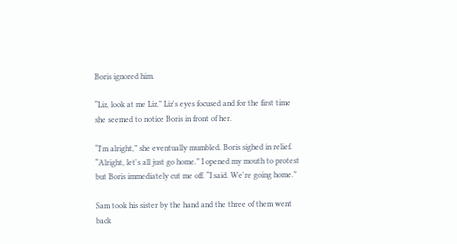Boris ignored him.

“Liz, look at me Liz.” Liz's eyes focused and for the first time she seemed to notice Boris in front of her.

“I'm alright,” she eventually mumbled. Boris sighed in relief. “Alright, let's all just go home.” I opened my mouth to protest but Boris immediately cut me off. “I said. We're going home.”

Sam took his sister by the hand and the three of them went back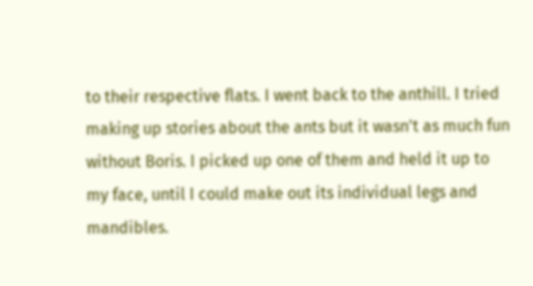to their respective flats. I went back to the anthill. I tried making up stories about the ants but it wasn't as much fun without Boris. I picked up one of them and held it up to my face, until I could make out its individual legs and mandibles.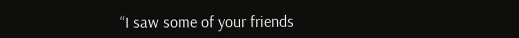“I saw some of your friends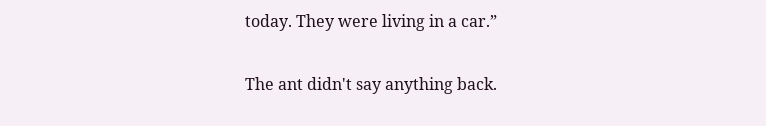today. They were living in a car.”

The ant didn't say anything back.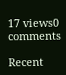17 views0 comments

Recent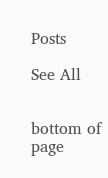Posts

See All


bottom of page